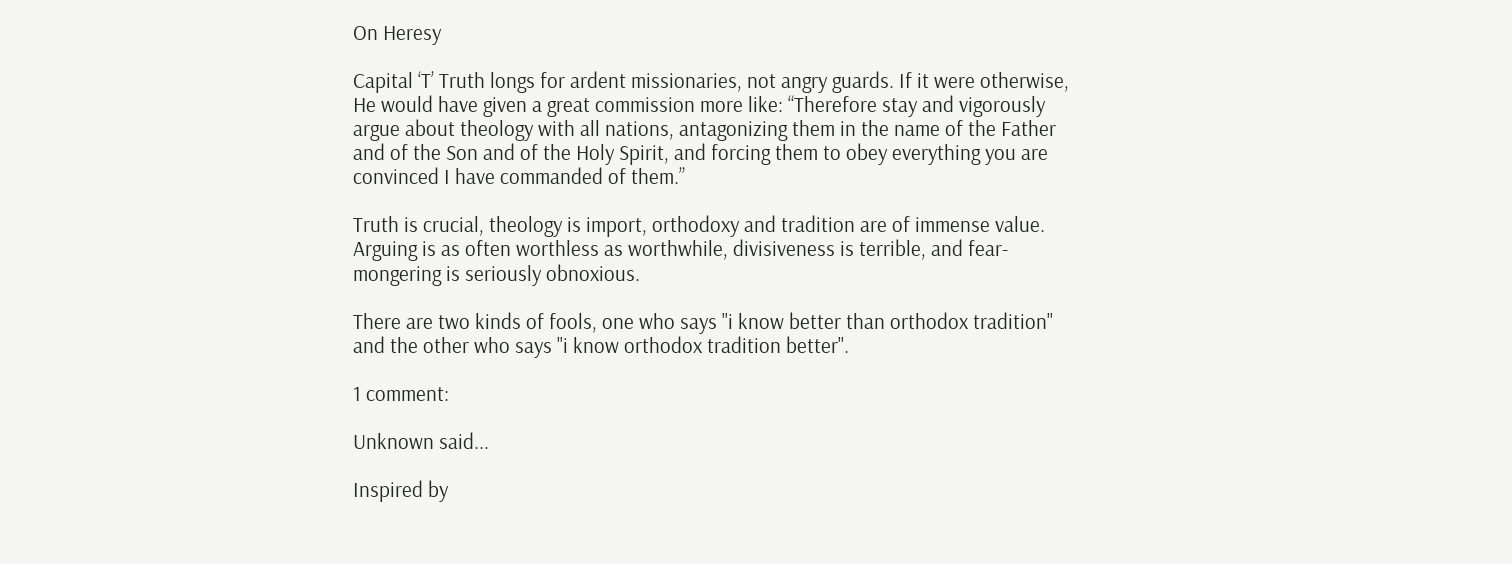On Heresy

Capital ‘T’ Truth longs for ardent missionaries, not angry guards. If it were otherwise, He would have given a great commission more like: “Therefore stay and vigorously argue about theology with all nations, antagonizing them in the name of the Father and of the Son and of the Holy Spirit, and forcing them to obey everything you are convinced I have commanded of them.”

Truth is crucial, theology is import, orthodoxy and tradition are of immense value.   Arguing is as often worthless as worthwhile, divisiveness is terrible, and fear-mongering is seriously obnoxious.

There are two kinds of fools, one who says "i know better than orthodox tradition" and the other who says "i know orthodox tradition better".

1 comment:

Unknown said...

Inspired by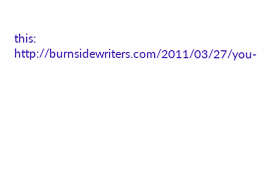this: http://burnsidewriters.com/2011/03/27/you-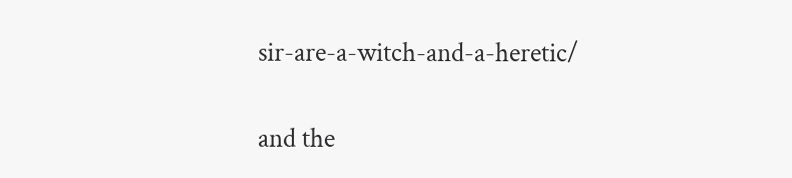sir-are-a-witch-and-a-heretic/

and the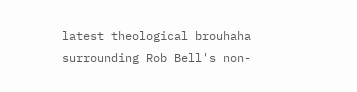latest theological brouhaha surrounding Rob Bell's non-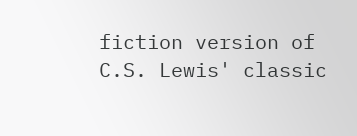fiction version of C.S. Lewis' classic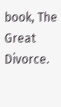book, The Great Divorce.